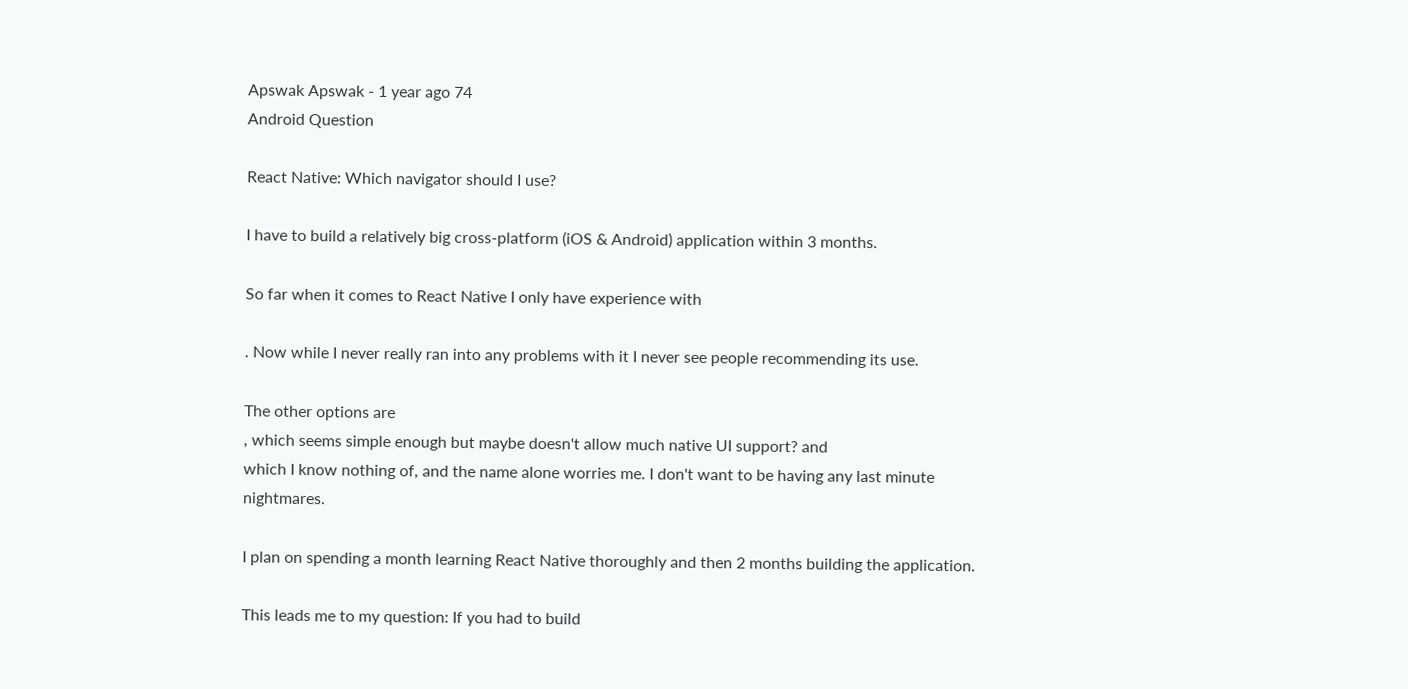Apswak Apswak - 1 year ago 74
Android Question

React Native: Which navigator should I use?

I have to build a relatively big cross-platform (iOS & Android) application within 3 months.

So far when it comes to React Native I only have experience with

. Now while I never really ran into any problems with it I never see people recommending its use.

The other options are
, which seems simple enough but maybe doesn't allow much native UI support? and
which I know nothing of, and the name alone worries me. I don't want to be having any last minute nightmares.

I plan on spending a month learning React Native thoroughly and then 2 months building the application.

This leads me to my question: If you had to build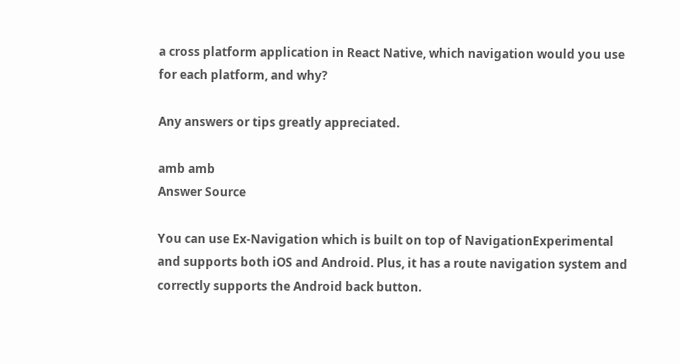a cross platform application in React Native, which navigation would you use for each platform, and why?

Any answers or tips greatly appreciated.

amb amb
Answer Source

You can use Ex-Navigation which is built on top of NavigationExperimental and supports both iOS and Android. Plus, it has a route navigation system and correctly supports the Android back button.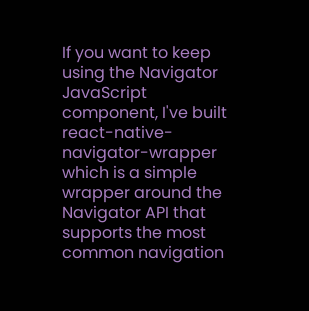If you want to keep using the Navigator JavaScript component, I've built react-native-navigator-wrapper which is a simple wrapper around the Navigator API that supports the most common navigation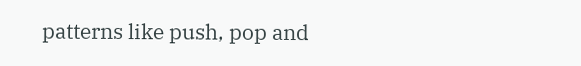patterns like push, pop and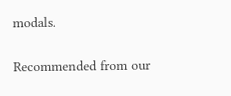modals.

Recommended from our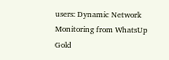users: Dynamic Network Monitoring from WhatsUp Gold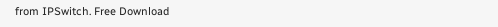from IPSwitch. Free Download